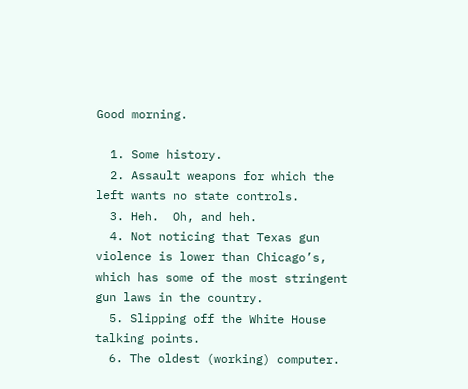Good morning.

  1. Some history.
  2. Assault weapons for which the left wants no state controls.
  3. Heh.  Oh, and heh.
  4. Not noticing that Texas gun violence is lower than Chicago’s, which has some of the most stringent gun laws in the country.
  5. Slipping off the White House talking points.
  6. The oldest (working) computer.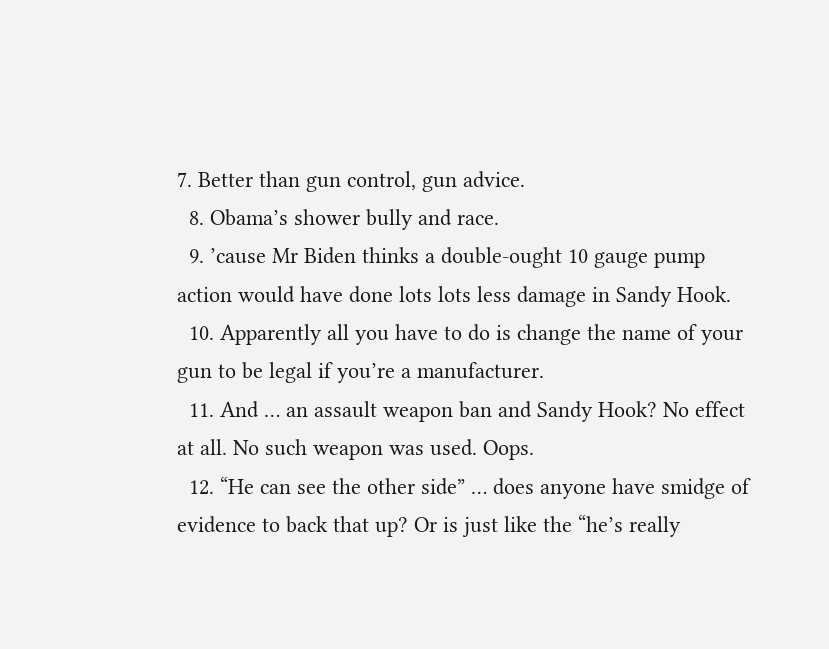7. Better than gun control, gun advice.
  8. Obama’s shower bully and race.
  9. ’cause Mr Biden thinks a double-ought 10 gauge pump action would have done lots lots less damage in Sandy Hook.
  10. Apparently all you have to do is change the name of your gun to be legal if you’re a manufacturer.
  11. And … an assault weapon ban and Sandy Hook? No effect at all. No such weapon was used. Oops.
  12. “He can see the other side” … does anyone have smidge of evidence to back that up? Or is just like the “he’s really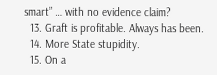smart” … with no evidence claim?
  13. Graft is profitable. Always has been.
  14. More State stupidity.
  15. On a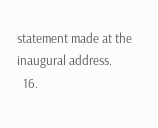statement made at the inaugural address.
  16.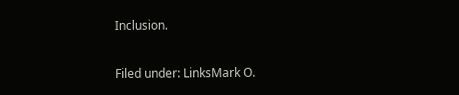Inclusion.

Filed under: LinksMark O.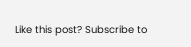Like this post? Subscribe to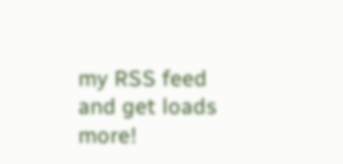my RSS feed and get loads more!